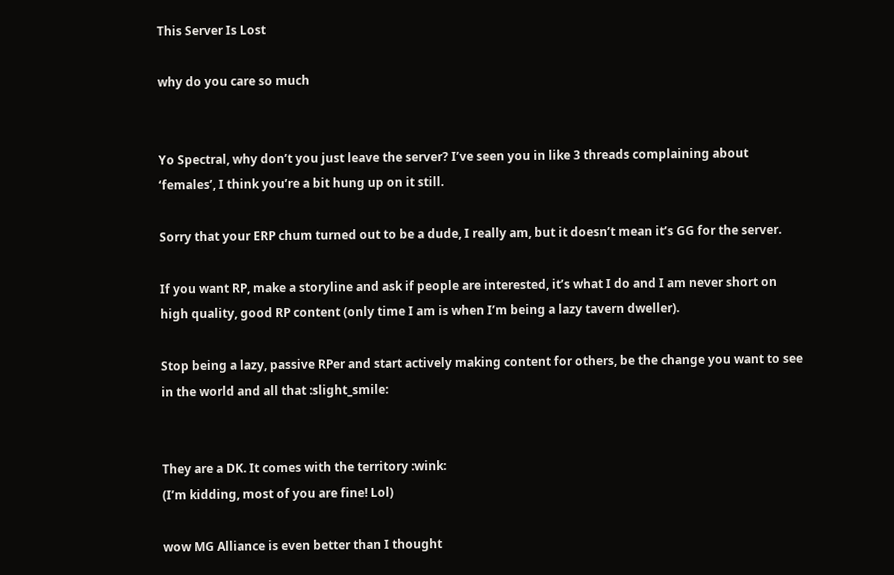This Server Is Lost

why do you care so much


Yo Spectral, why don’t you just leave the server? I’ve seen you in like 3 threads complaining about ‘females’, I think you’re a bit hung up on it still.

Sorry that your ERP chum turned out to be a dude, I really am, but it doesn’t mean it’s GG for the server.

If you want RP, make a storyline and ask if people are interested, it’s what I do and I am never short on high quality, good RP content (only time I am is when I’m being a lazy tavern dweller).

Stop being a lazy, passive RPer and start actively making content for others, be the change you want to see in the world and all that :slight_smile:


They are a DK. It comes with the territory :wink:
(I’m kidding, most of you are fine! Lol)

wow MG Alliance is even better than I thought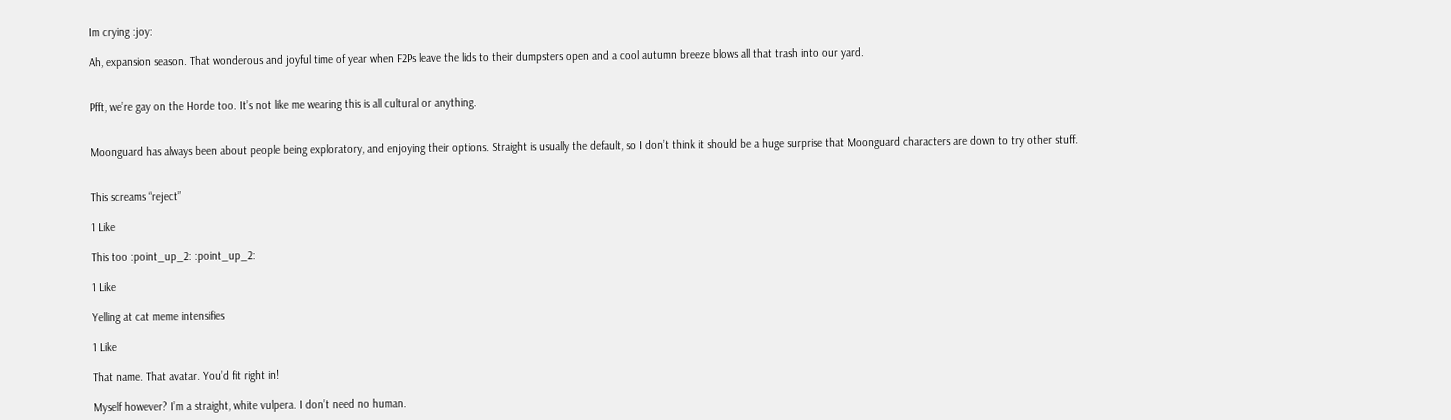Im crying :joy:

Ah, expansion season. That wonderous and joyful time of year when F2Ps leave the lids to their dumpsters open and a cool autumn breeze blows all that trash into our yard.


Pfft, we’re gay on the Horde too. It’s not like me wearing this is all cultural or anything.


Moonguard has always been about people being exploratory, and enjoying their options. Straight is usually the default, so I don’t think it should be a huge surprise that Moonguard characters are down to try other stuff.


This screams “reject”

1 Like

This too :point_up_2: :point_up_2:

1 Like

Yelling at cat meme intensifies

1 Like

That name. That avatar. You’d fit right in!

Myself however? I’m a straight, white vulpera. I don’t need no human.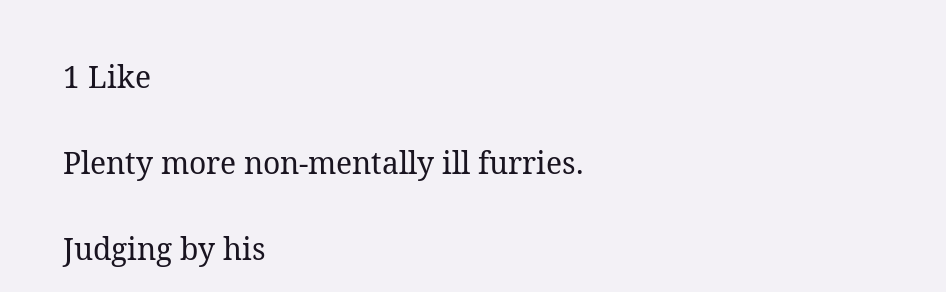1 Like

Plenty more non-mentally ill furries.

Judging by his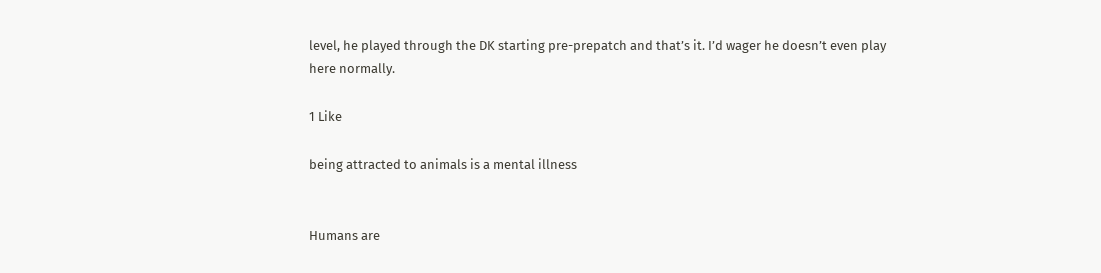level, he played through the DK starting pre-prepatch and that’s it. I’d wager he doesn’t even play here normally.

1 Like

being attracted to animals is a mental illness


Humans are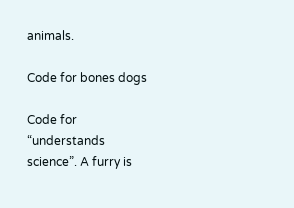animals.

Code for bones dogs

Code for “understands science”. A furry is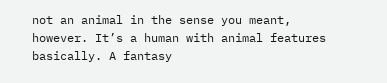not an animal in the sense you meant, however. It’s a human with animal features basically. A fantasy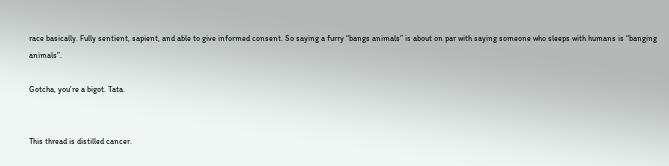race basically. Fully sentient, sapient, and able to give informed consent. So saying a furry “bangs animals” is about on par with saying someone who sleeps with humans is “banging animals”.

Gotcha, you’re a bigot. Tata.


This thread is distilled cancer.